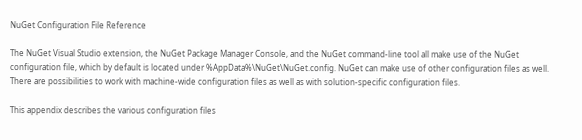NuGet Configuration File Reference

The NuGet Visual Studio extension, the NuGet Package Manager Console, and the NuGet command-line tool all make use of the NuGet configuration file, which by default is located under %AppData%\NuGet\NuGet.config. NuGet can make use of other configuration files as well. There are possibilities to work with machine-wide configuration files as well as with solution-specific configuration files.

This appendix describes the various configuration files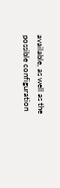available, as well as the possible configuration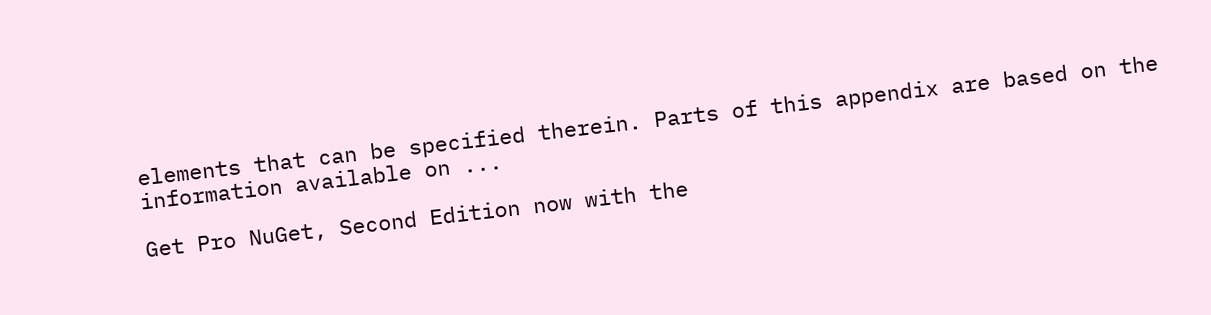elements that can be specified therein. Parts of this appendix are based on the information available on ...

Get Pro NuGet, Second Edition now with the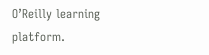O’Reilly learning platform.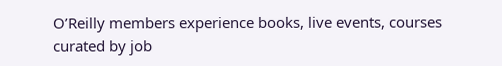O’Reilly members experience books, live events, courses curated by job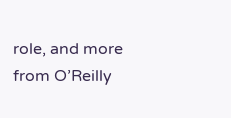role, and more from O’Reilly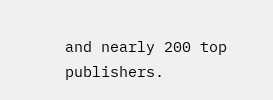and nearly 200 top publishers.